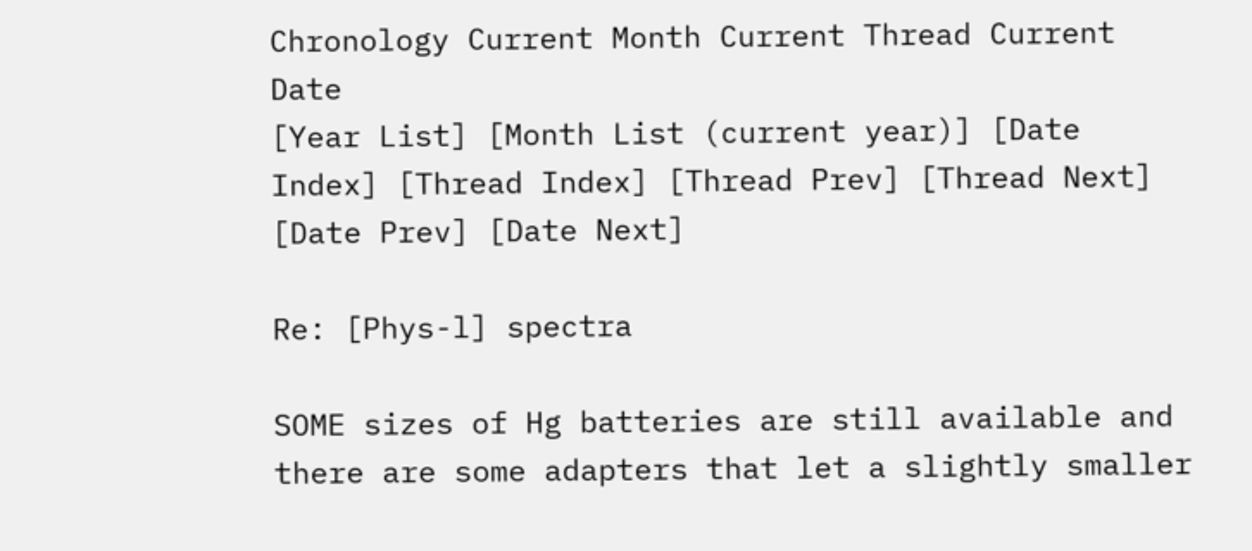Chronology Current Month Current Thread Current Date
[Year List] [Month List (current year)] [Date Index] [Thread Index] [Thread Prev] [Thread Next] [Date Prev] [Date Next]

Re: [Phys-l] spectra

SOME sizes of Hg batteries are still available and there are some adapters that let a slightly smaller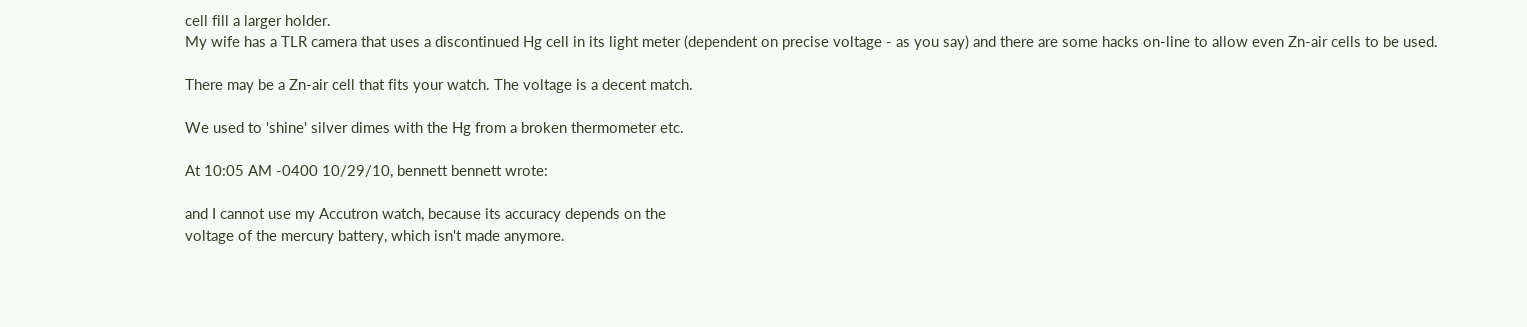cell fill a larger holder.
My wife has a TLR camera that uses a discontinued Hg cell in its light meter (dependent on precise voltage - as you say) and there are some hacks on-line to allow even Zn-air cells to be used.

There may be a Zn-air cell that fits your watch. The voltage is a decent match.

We used to 'shine' silver dimes with the Hg from a broken thermometer etc.

At 10:05 AM -0400 10/29/10, bennett bennett wrote:

and I cannot use my Accutron watch, because its accuracy depends on the
voltage of the mercury battery, which isn't made anymore.